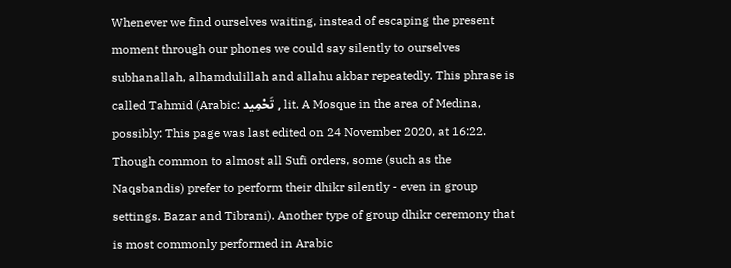Whenever we find ourselves waiting, instead of escaping the present moment through our phones we could say silently to ourselves subhanallah, alhamdulillah and allahu akbar repeatedly. This phrase is called Tahmid (Arabic: تَحْمِيد , lit. A Mosque in the area of Medina, possibly: This page was last edited on 24 November 2020, at 16:22. Though common to almost all Sufi orders, some (such as the Naqsbandis) prefer to perform their dhikr silently - even in group settings. Bazar and Tibrani). Another type of group dhikr ceremony that is most commonly performed in Arabic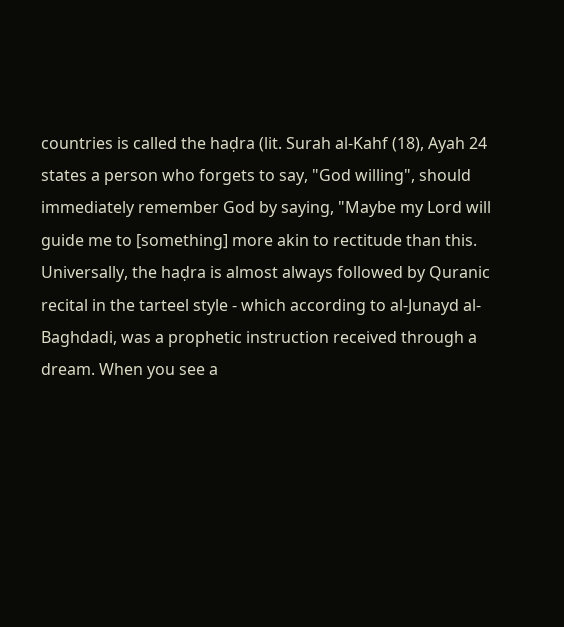countries is called the haḍra (lit. Surah al-Kahf (18), Ayah 24 states a person who forgets to say, "God willing", should immediately remember God by saying, "Maybe my Lord will guide me to [something] more akin to rectitude than this. Universally, the haḍra is almost always followed by Quranic recital in the tarteel style - which according to al-Junayd al-Baghdadi, was a prophetic instruction received through a dream. When you see a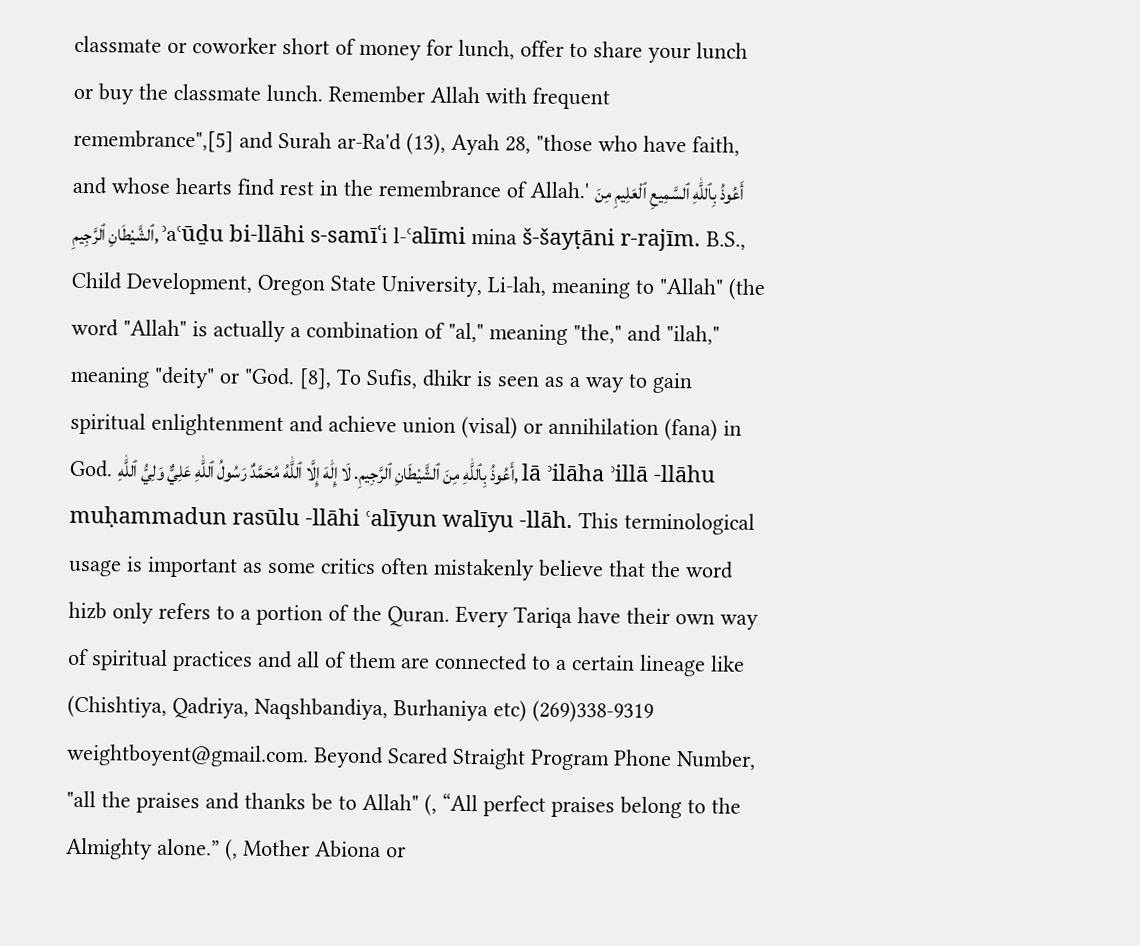classmate or coworker short of money for lunch, offer to share your lunch or buy the classmate lunch. Remember Allah with frequent remembrance",[5] and Surah ar-Ra'd (13), Ayah 28, "those who have faith, and whose hearts find rest in the remembrance of Allah.' أَعُوذُ بِٱللَّٰهِ ٱلسَّمِيعِ ٱلْعَلِيمِ مِنَ ٱلشَّيْطَانِ ٱلرَّجِيمِ, ʾaʿūḏu bi-llāhi s-samīʿi l-ʿalīmi mina š-šayṭāni r-rajīm. B.S., Child Development, Oregon State University, Li-lah, meaning to "Allah" (the word "Allah" is actually a combination of "al," meaning "the," and "ilah," meaning "deity" or "God. [8], To Sufis, dhikr is seen as a way to gain spiritual enlightenment and achieve union (visal) or annihilation (fana) in God. أَعُوذُ بِٱللَّٰهِ مِنَ ٱلشَّيْطَانِ ٱلرَّجِيمِ. لَا إِلَٰهَ إِلَّا ٱللَّٰهُ مُحَمَّدٌ رَسُولُ ٱللَّٰهِ عَلِيٌّ وَلِيُّ ٱللَّٰهِ, lā ʾilāha ʾillā -llāhu muḥammadun rasūlu -llāhi ʿalīyun walīyu -llāh. This terminological usage is important as some critics often mistakenly believe that the word hizb only refers to a portion of the Quran. Every Tariqa have their own way of spiritual practices and all of them are connected to a certain lineage like (Chishtiya, Qadriya, Naqshbandiya, Burhaniya etc) (269)338-9319 weightboyent@gmail.com. Beyond Scared Straight Program Phone Number, "all the praises and thanks be to Allah" (, “All perfect praises belong to the Almighty alone.” (, Mother Abiona or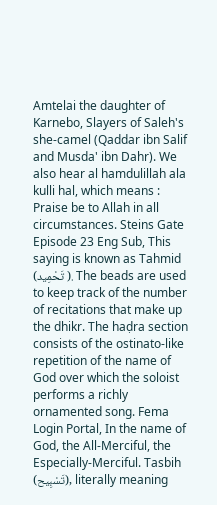Amtelai the daughter of Karnebo, Slayers of Saleh's she-camel (Qaddar ibn Salif and Musda' ibn Dahr). We also hear al hamdulillah ala kulli hal, which means : Praise be to Allah in all circumstances. Steins Gate Episode 23 Eng Sub, This saying is known as Tahmid (تَحْمِيد ). The beads are used to keep track of the number of recitations that make up the dhikr. The haḍra section consists of the ostinato-like repetition of the name of God over which the soloist performs a richly ornamented song. Fema Login Portal, In the name of God, the All-Merciful, the Especially-Merciful. Tasbih (تَسْبِيح), literally meaning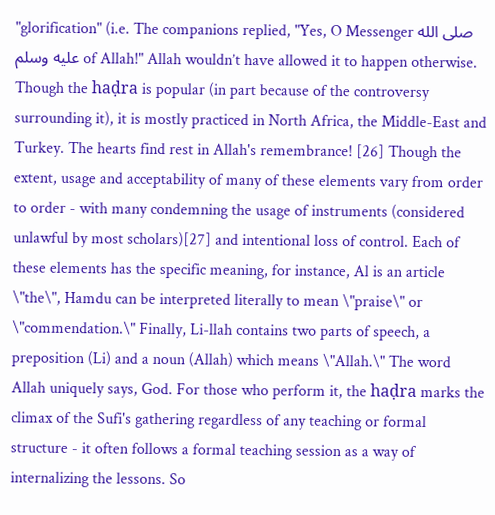"glorification" (i.e. The companions replied, "Yes, O Messenger صلى الله عليه وسلم of Allah!" Allah wouldn’t have allowed it to happen otherwise. Though the haḍra is popular (in part because of the controversy surrounding it), it is mostly practiced in North Africa, the Middle-East and Turkey. The hearts find rest in Allah's remembrance! [26] Though the extent, usage and acceptability of many of these elements vary from order to order - with many condemning the usage of instruments (considered unlawful by most scholars)[27] and intentional loss of control. Each of these elements has the specific meaning, for instance, Al is an article \"the\", Hamdu can be interpreted literally to mean \"praise\" or \"commendation.\" Finally, Li-llah contains two parts of speech, a preposition (Li) and a noun (Allah) which means \"Allah.\" The word Allah uniquely says, God. For those who perform it, the haḍra marks the climax of the Sufi's gathering regardless of any teaching or formal structure - it often follows a formal teaching session as a way of internalizing the lessons. So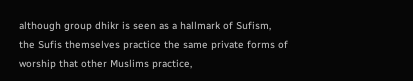although group dhikr is seen as a hallmark of Sufism, the Sufis themselves practice the same private forms of worship that other Muslims practice,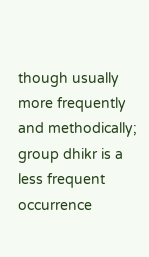though usually more frequently and methodically; group dhikr is a less frequent occurrence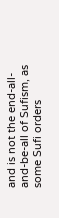and is not the end-all-and-be-all of Sufism, as some Sufi orders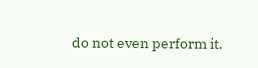do not even perform it.